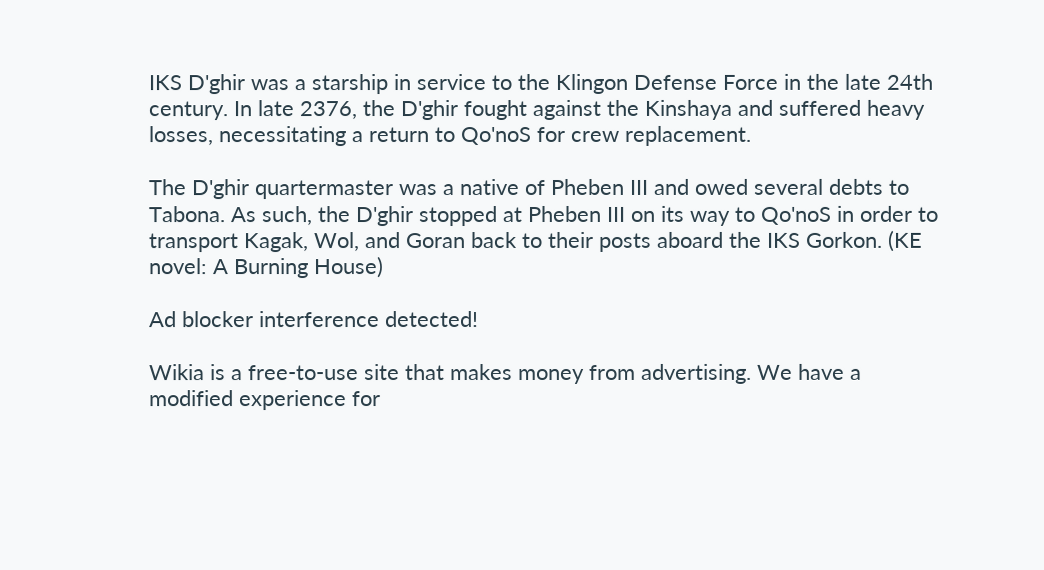IKS D'ghir was a starship in service to the Klingon Defense Force in the late 24th century. In late 2376, the D'ghir fought against the Kinshaya and suffered heavy losses, necessitating a return to Qo'noS for crew replacement.

The D'ghir quartermaster was a native of Pheben III and owed several debts to Tabona. As such, the D'ghir stopped at Pheben III on its way to Qo'noS in order to transport Kagak, Wol, and Goran back to their posts aboard the IKS Gorkon. (KE novel: A Burning House)

Ad blocker interference detected!

Wikia is a free-to-use site that makes money from advertising. We have a modified experience for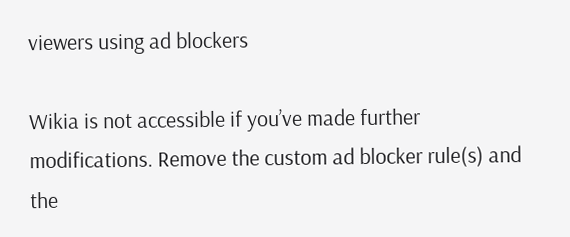viewers using ad blockers

Wikia is not accessible if you’ve made further modifications. Remove the custom ad blocker rule(s) and the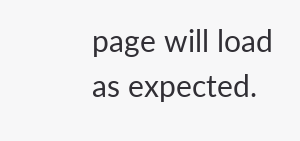page will load as expected.